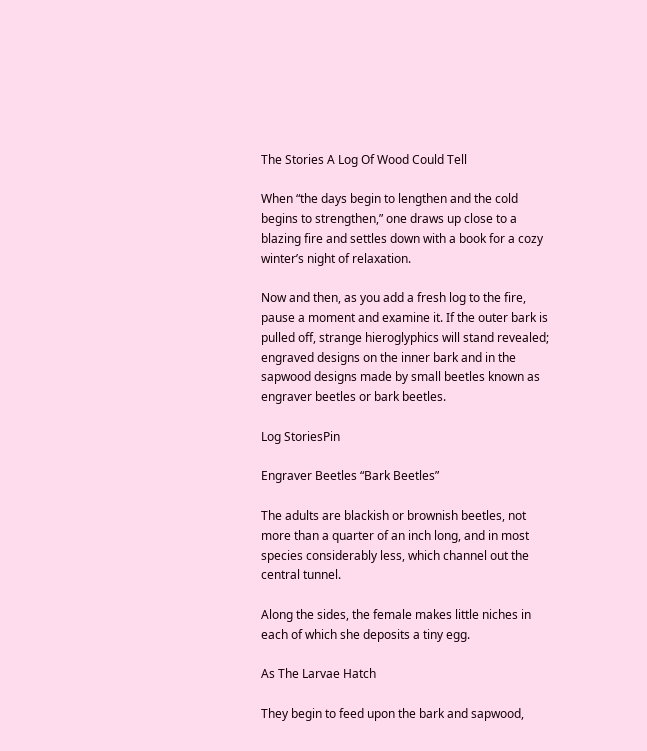The Stories A Log Of Wood Could Tell

When “the days begin to lengthen and the cold begins to strengthen,” one draws up close to a blazing fire and settles down with a book for a cozy winter’s night of relaxation.

Now and then, as you add a fresh log to the fire, pause a moment and examine it. If the outer bark is pulled off, strange hieroglyphics will stand revealed; engraved designs on the inner bark and in the sapwood designs made by small beetles known as engraver beetles or bark beetles.

Log StoriesPin

Engraver Beetles “Bark Beetles”

The adults are blackish or brownish beetles, not more than a quarter of an inch long, and in most species considerably less, which channel out the central tunnel.

Along the sides, the female makes little niches in each of which she deposits a tiny egg.

As The Larvae Hatch

They begin to feed upon the bark and sapwood,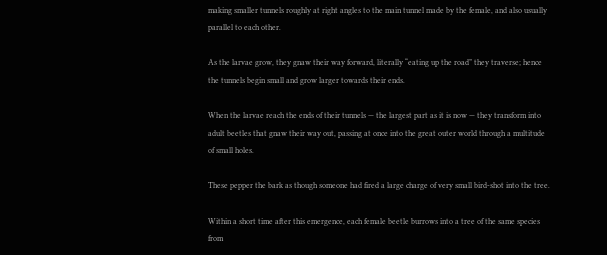making smaller tunnels roughly at right angles to the main tunnel made by the female, and also usually parallel to each other.

As the larvae grow, they gnaw their way forward, literally “eating up the road” they traverse; hence the tunnels begin small and grow larger towards their ends.

When the larvae reach the ends of their tunnels — the largest part as it is now — they transform into adult beetles that gnaw their way out, passing at once into the great outer world through a multitude of small holes.

These pepper the bark as though someone had fired a large charge of very small bird-shot into the tree.

Within a short time after this emergence, each female beetle burrows into a tree of the same species from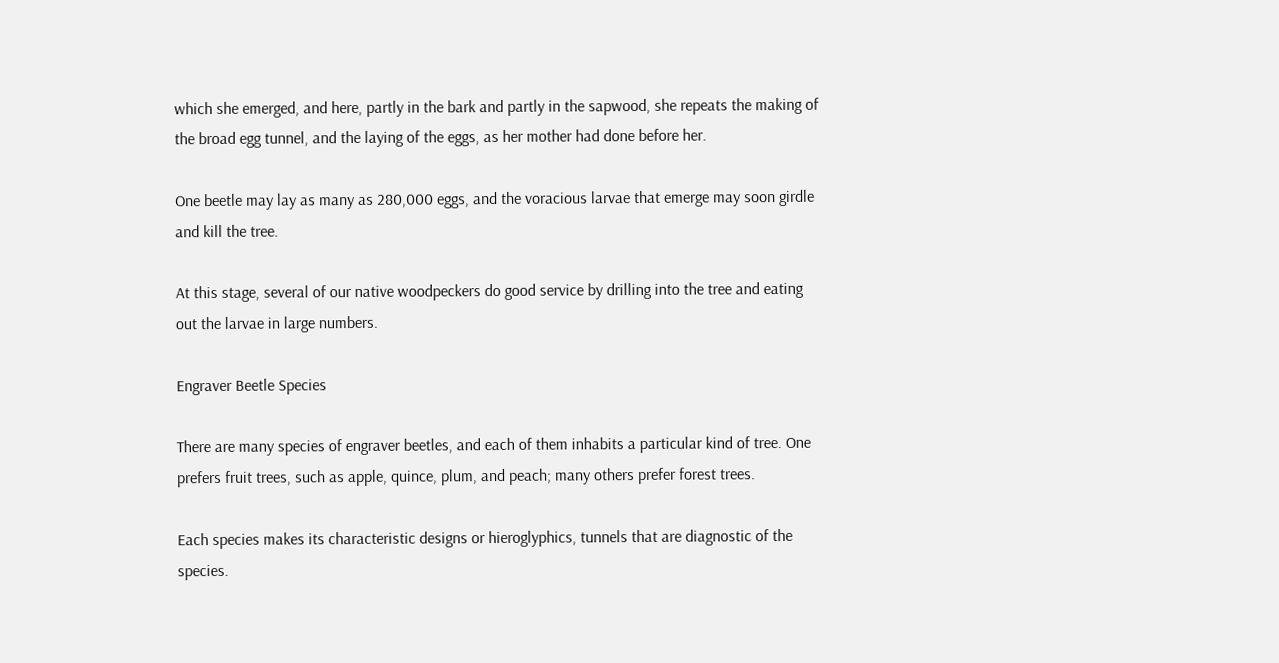which she emerged, and here, partly in the bark and partly in the sapwood, she repeats the making of the broad egg tunnel, and the laying of the eggs, as her mother had done before her.

One beetle may lay as many as 280,000 eggs, and the voracious larvae that emerge may soon girdle and kill the tree.

At this stage, several of our native woodpeckers do good service by drilling into the tree and eating out the larvae in large numbers.

Engraver Beetle Species

There are many species of engraver beetles, and each of them inhabits a particular kind of tree. One prefers fruit trees, such as apple, quince, plum, and peach; many others prefer forest trees.

Each species makes its characteristic designs or hieroglyphics, tunnels that are diagnostic of the species.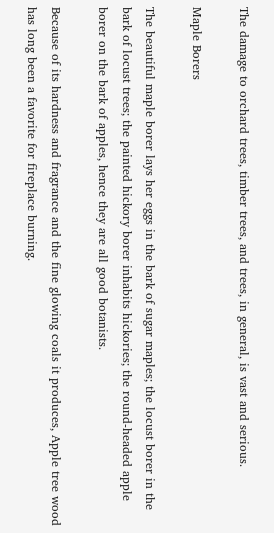The damage to orchard trees, timber trees, and trees, in general, is vast and serious.

Maple Borers

The beautiful maple borer lays her eggs in the bark of sugar maples; the locust borer in the bark of locust trees; the painted hickory borer inhabits hickories; the round-headed apple borer on the bark of apples, hence they are all good botanists.

Because of its hardness and fragrance and the fine glowing coals it produces, Apple tree wood has long been a favorite for fireplace burning.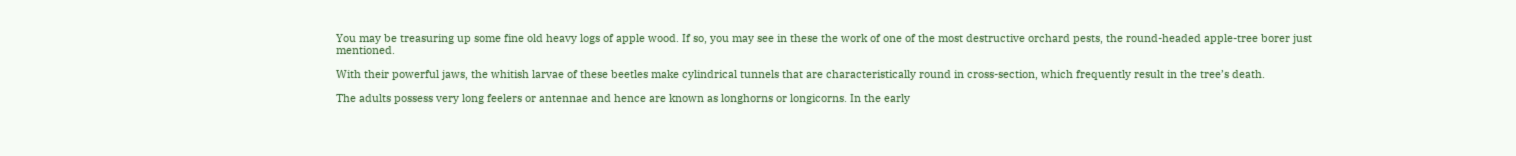You may be treasuring up some fine old heavy logs of apple wood. If so, you may see in these the work of one of the most destructive orchard pests, the round-headed apple-tree borer just mentioned.

With their powerful jaws, the whitish larvae of these beetles make cylindrical tunnels that are characteristically round in cross-section, which frequently result in the tree’s death.

The adults possess very long feelers or antennae and hence are known as longhorns or longicorns. In the early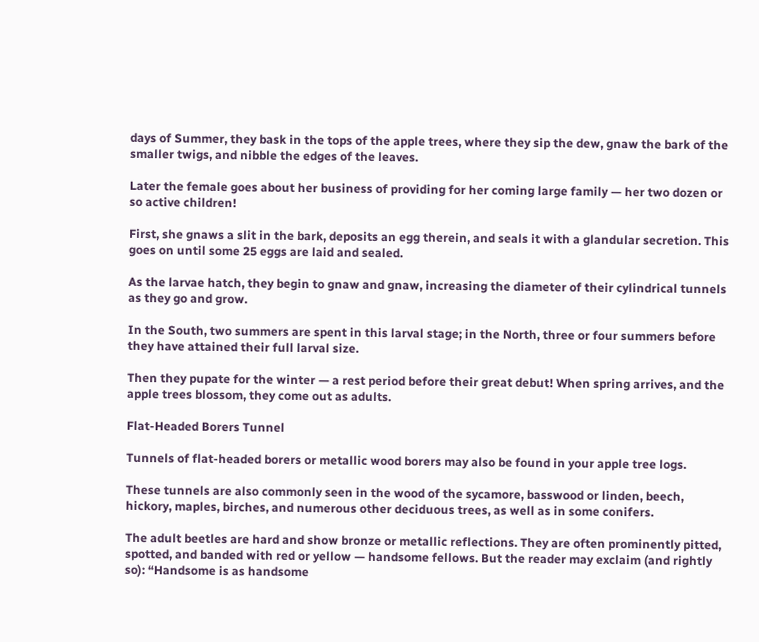days of Summer, they bask in the tops of the apple trees, where they sip the dew, gnaw the bark of the smaller twigs, and nibble the edges of the leaves.

Later the female goes about her business of providing for her coming large family — her two dozen or so active children!

First, she gnaws a slit in the bark, deposits an egg therein, and seals it with a glandular secretion. This goes on until some 25 eggs are laid and sealed.

As the larvae hatch, they begin to gnaw and gnaw, increasing the diameter of their cylindrical tunnels as they go and grow.

In the South, two summers are spent in this larval stage; in the North, three or four summers before they have attained their full larval size.

Then they pupate for the winter — a rest period before their great debut! When spring arrives, and the apple trees blossom, they come out as adults.

Flat-Headed Borers Tunnel

Tunnels of flat-headed borers or metallic wood borers may also be found in your apple tree logs.

These tunnels are also commonly seen in the wood of the sycamore, basswood or linden, beech, hickory, maples, birches, and numerous other deciduous trees, as well as in some conifers.

The adult beetles are hard and show bronze or metallic reflections. They are often prominently pitted, spotted, and banded with red or yellow — handsome fellows. But the reader may exclaim (and rightly so): “Handsome is as handsome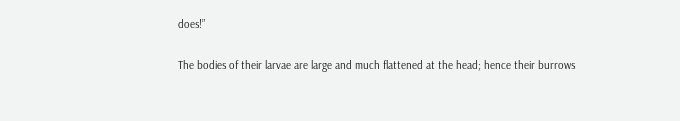does!”

The bodies of their larvae are large and much flattened at the head; hence their burrows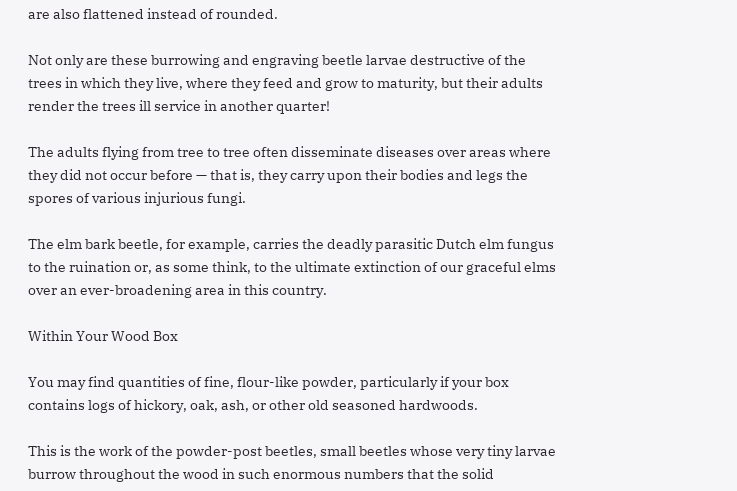are also flattened instead of rounded.

Not only are these burrowing and engraving beetle larvae destructive of the trees in which they live, where they feed and grow to maturity, but their adults render the trees ill service in another quarter!

The adults flying from tree to tree often disseminate diseases over areas where they did not occur before — that is, they carry upon their bodies and legs the spores of various injurious fungi.

The elm bark beetle, for example, carries the deadly parasitic Dutch elm fungus to the ruination or, as some think, to the ultimate extinction of our graceful elms over an ever-broadening area in this country.

Within Your Wood Box

You may find quantities of fine, flour-like powder, particularly if your box contains logs of hickory, oak, ash, or other old seasoned hardwoods.

This is the work of the powder-post beetles, small beetles whose very tiny larvae burrow throughout the wood in such enormous numbers that the solid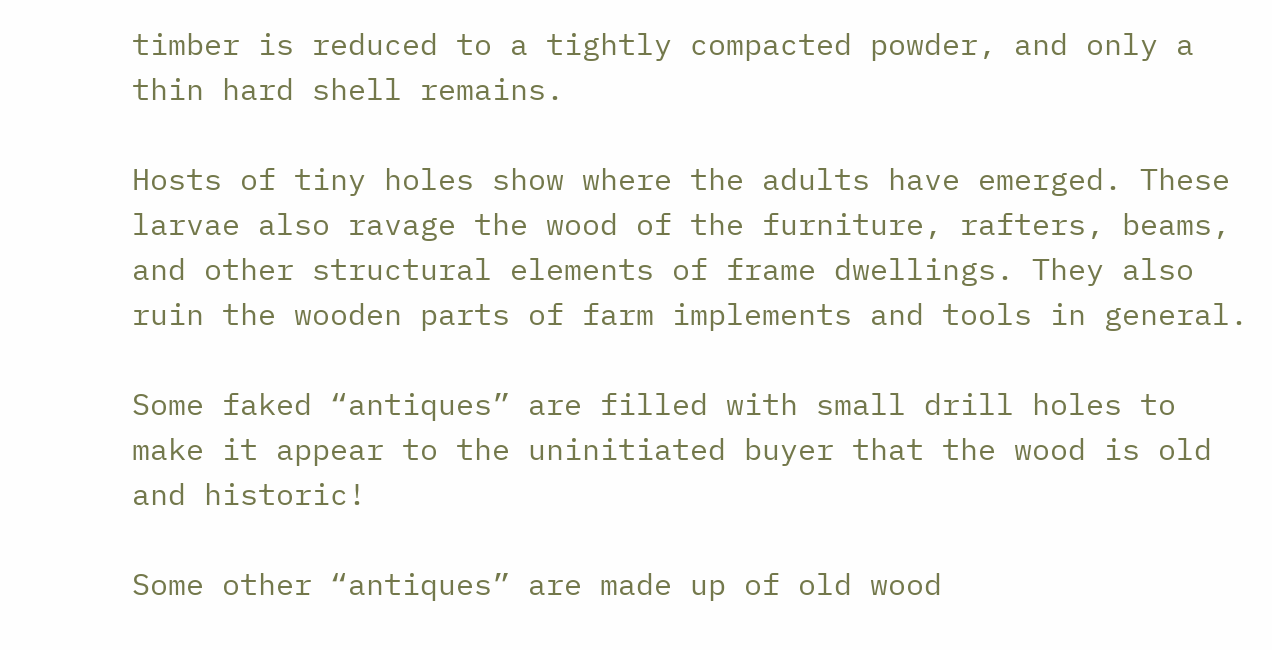timber is reduced to a tightly compacted powder, and only a thin hard shell remains.

Hosts of tiny holes show where the adults have emerged. These larvae also ravage the wood of the furniture, rafters, beams, and other structural elements of frame dwellings. They also ruin the wooden parts of farm implements and tools in general.

Some faked “antiques” are filled with small drill holes to make it appear to the uninitiated buyer that the wood is old and historic!

Some other “antiques” are made up of old wood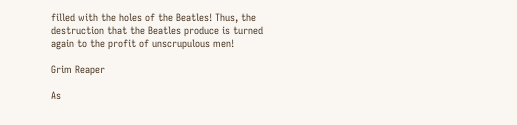filled with the holes of the Beatles! Thus, the destruction that the Beatles produce is turned again to the profit of unscrupulous men!

Grim Reaper

As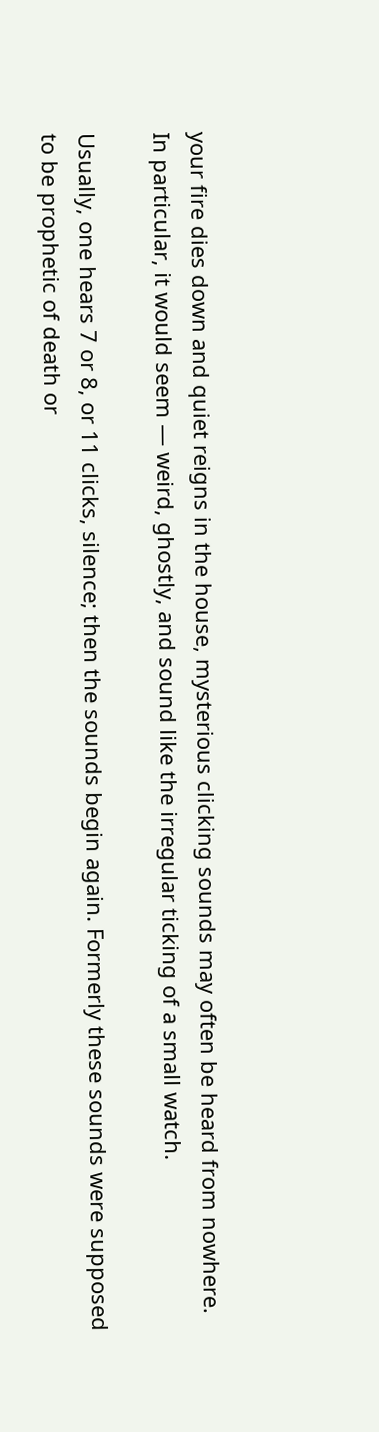your fire dies down and quiet reigns in the house, mysterious clicking sounds may often be heard from nowhere. In particular, it would seem — weird, ghostly, and sound like the irregular ticking of a small watch.

Usually, one hears 7 or 8, or 11 clicks, silence; then the sounds begin again. Formerly these sounds were supposed to be prophetic of death or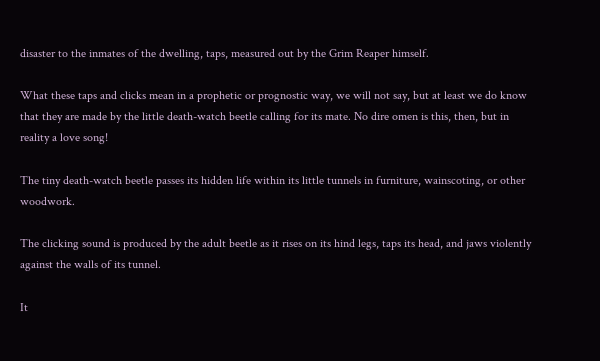disaster to the inmates of the dwelling, taps, measured out by the Grim Reaper himself.

What these taps and clicks mean in a prophetic or prognostic way, we will not say, but at least we do know that they are made by the little death-watch beetle calling for its mate. No dire omen is this, then, but in reality a love song!

The tiny death-watch beetle passes its hidden life within its little tunnels in furniture, wainscoting, or other woodwork.

The clicking sound is produced by the adult beetle as it rises on its hind legs, taps its head, and jaws violently against the walls of its tunnel.

It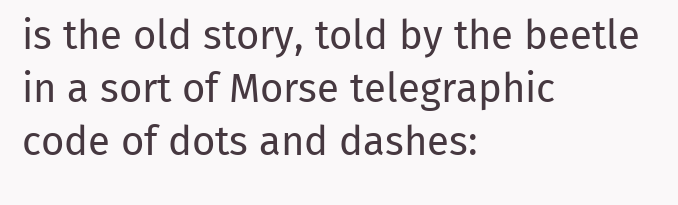is the old story, told by the beetle in a sort of Morse telegraphic code of dots and dashes: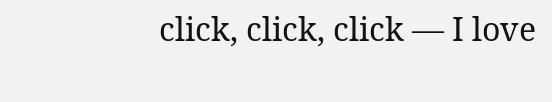click, click, click — I love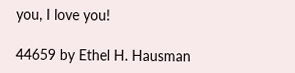you, I love you!

44659 by Ethel H. Hausman